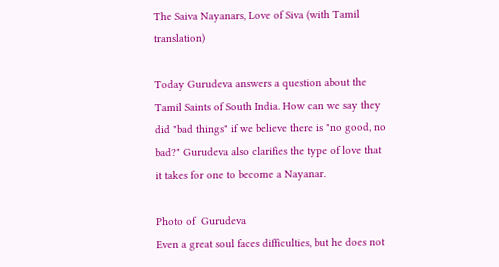The Saiva Nayanars, Love of Siva (with Tamil translation)

Today Gurudeva answers a question about the Tamil Saints of South India. How can we say they did "bad things" if we believe there is "no good, no bad?" Gurudeva also clarifies the type of love that it takes for one to become a Nayanar.

Photo of  Gurudeva
Even a great soul faces difficulties, but he does not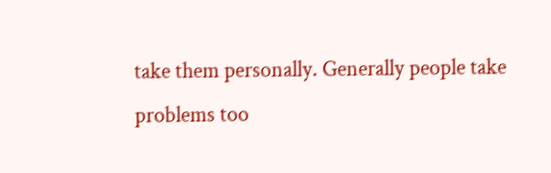take them personally. Generally people take problems too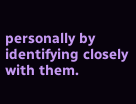personally by identifying closely with them.